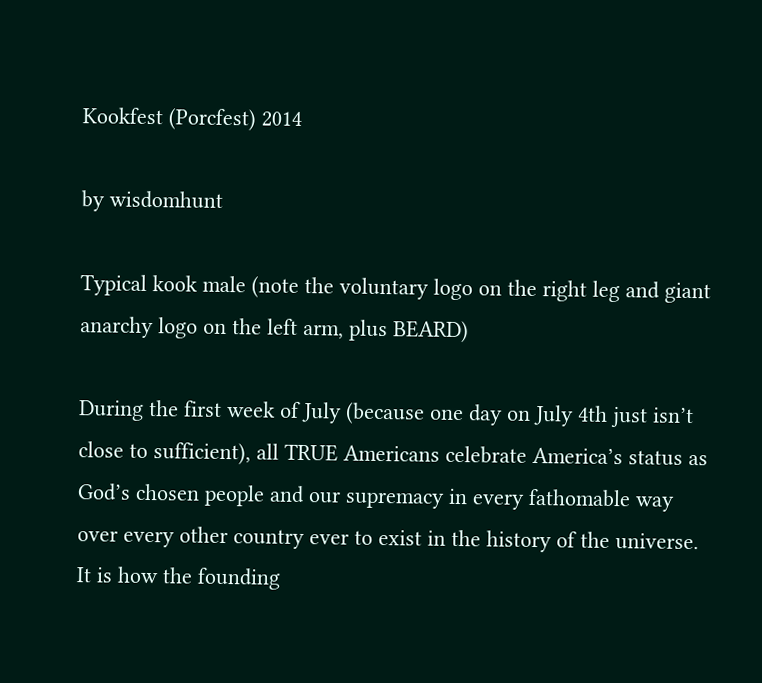Kookfest (Porcfest) 2014

by wisdomhunt

Typical kook male (note the voluntary logo on the right leg and giant anarchy logo on the left arm, plus BEARD)

During the first week of July (because one day on July 4th just isn’t close to sufficient), all TRUE Americans celebrate America’s status as God’s chosen people and our supremacy in every fathomable way over every other country ever to exist in the history of the universe. It is how the founding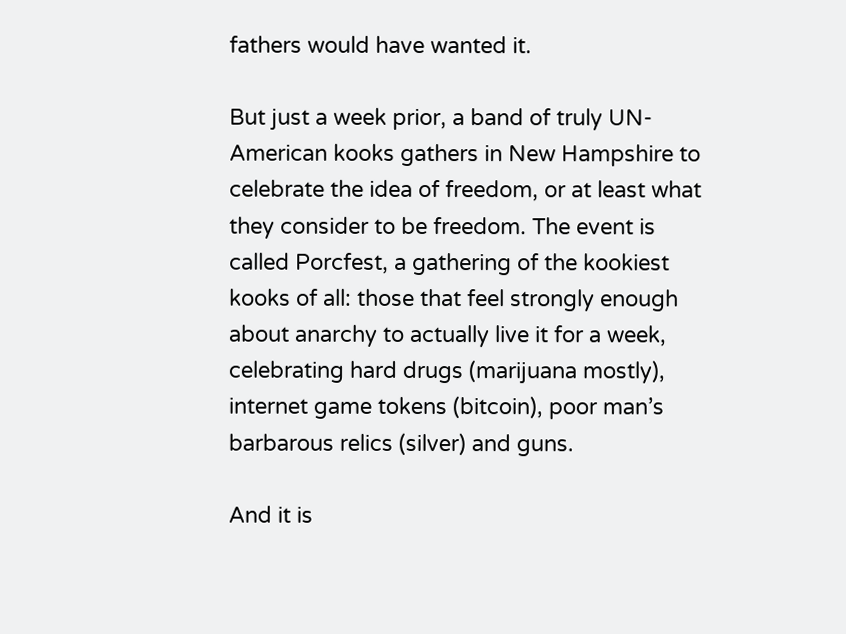fathers would have wanted it.

But just a week prior, a band of truly UN-American kooks gathers in New Hampshire to celebrate the idea of freedom, or at least what they consider to be freedom. The event is called Porcfest, a gathering of the kookiest kooks of all: those that feel strongly enough about anarchy to actually live it for a week, celebrating hard drugs (marijuana mostly), internet game tokens (bitcoin), poor man’s barbarous relics (silver) and guns.

And it is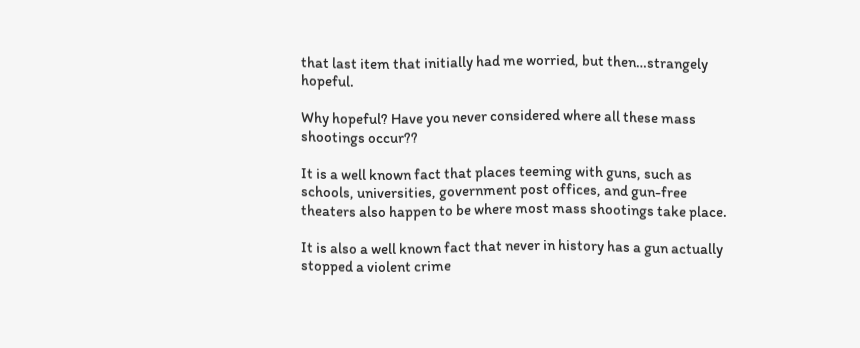that last item that initially had me worried, but then…strangely hopeful.

Why hopeful? Have you never considered where all these mass shootings occur??

It is a well known fact that places teeming with guns, such as schools, universities, government post offices, and gun-free theaters also happen to be where most mass shootings take place.

It is also a well known fact that never in history has a gun actually stopped a violent crime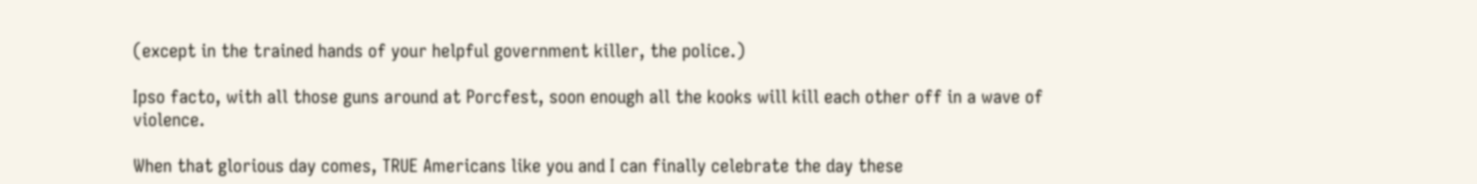(except in the trained hands of your helpful government killer, the police.)

Ipso facto, with all those guns around at Porcfest, soon enough all the kooks will kill each other off in a wave of violence.

When that glorious day comes, TRUE Americans like you and I can finally celebrate the day these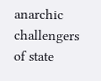anarchic challengers of state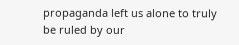propaganda left us alone to truly be ruled by our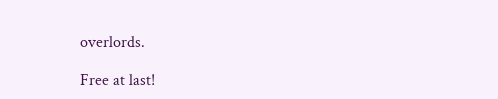overlords.

Free at last!